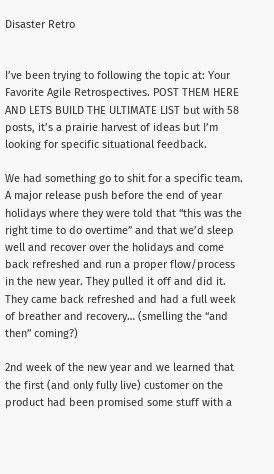Disaster Retro


I’ve been trying to following the topic at: Your Favorite Agile Retrospectives. POST THEM HERE AND LETS BUILD THE ULTIMATE LIST but with 58 posts, it’s a prairie harvest of ideas but I’m looking for specific situational feedback.

We had something go to shit for a specific team. A major release push before the end of year holidays where they were told that “this was the right time to do overtime” and that we’d sleep well and recover over the holidays and come back refreshed and run a proper flow/process in the new year. They pulled it off and did it. They came back refreshed and had a full week of breather and recovery… (smelling the “and then” coming?)

2nd week of the new year and we learned that the first (and only fully live) customer on the product had been promised some stuff with a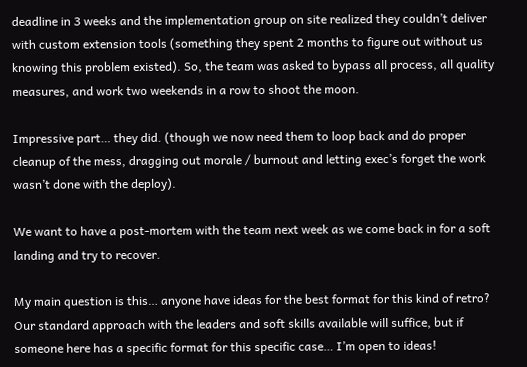deadline in 3 weeks and the implementation group on site realized they couldn’t deliver with custom extension tools (something they spent 2 months to figure out without us knowing this problem existed). So, the team was asked to bypass all process, all quality measures, and work two weekends in a row to shoot the moon.

Impressive part… they did. (though we now need them to loop back and do proper cleanup of the mess, dragging out morale / burnout and letting exec’s forget the work wasn’t done with the deploy).

We want to have a post-mortem with the team next week as we come back in for a soft landing and try to recover.

My main question is this… anyone have ideas for the best format for this kind of retro? Our standard approach with the leaders and soft skills available will suffice, but if someone here has a specific format for this specific case… I’m open to ideas!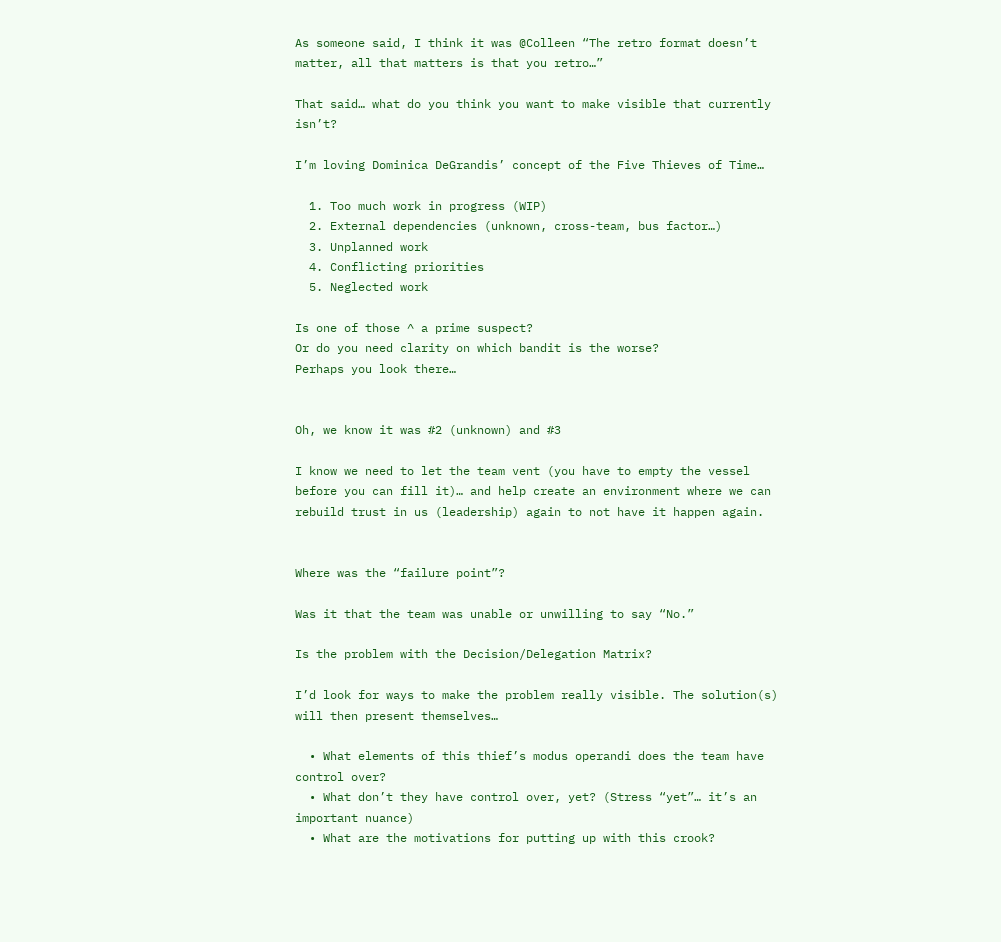As someone said, I think it was @Colleen “The retro format doesn’t matter, all that matters is that you retro…”

That said… what do you think you want to make visible that currently isn’t?

I’m loving Dominica DeGrandis’ concept of the Five Thieves of Time…

  1. Too much work in progress (WIP)
  2. External dependencies (unknown, cross-team, bus factor…)
  3. Unplanned work
  4. Conflicting priorities
  5. Neglected work

Is one of those ^ a prime suspect?
Or do you need clarity on which bandit is the worse?
Perhaps you look there…


Oh, we know it was #2 (unknown) and #3

I know we need to let the team vent (you have to empty the vessel before you can fill it)… and help create an environment where we can rebuild trust in us (leadership) again to not have it happen again.


Where was the “failure point”?

Was it that the team was unable or unwilling to say “No.”

Is the problem with the Decision/Delegation Matrix?

I’d look for ways to make the problem really visible. The solution(s) will then present themselves…

  • What elements of this thief’s modus operandi does the team have control over?
  • What don’t they have control over, yet? (Stress “yet”… it’s an important nuance)
  • What are the motivations for putting up with this crook?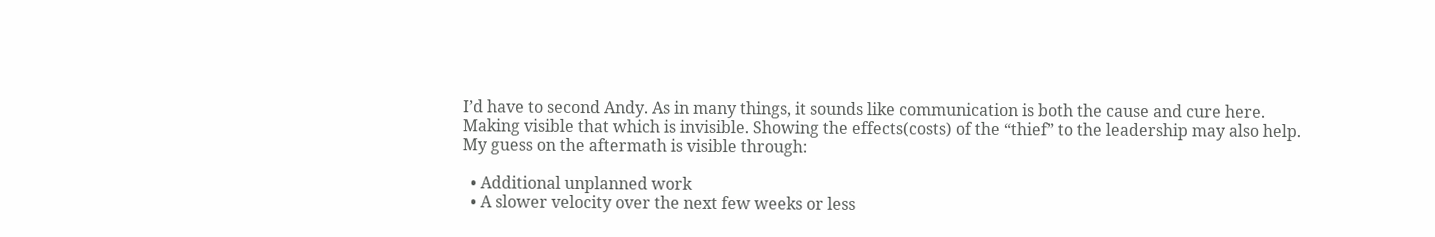I’d have to second Andy. As in many things, it sounds like communication is both the cause and cure here. Making visible that which is invisible. Showing the effects(costs) of the “thief” to the leadership may also help. My guess on the aftermath is visible through:

  • Additional unplanned work
  • A slower velocity over the next few weeks or less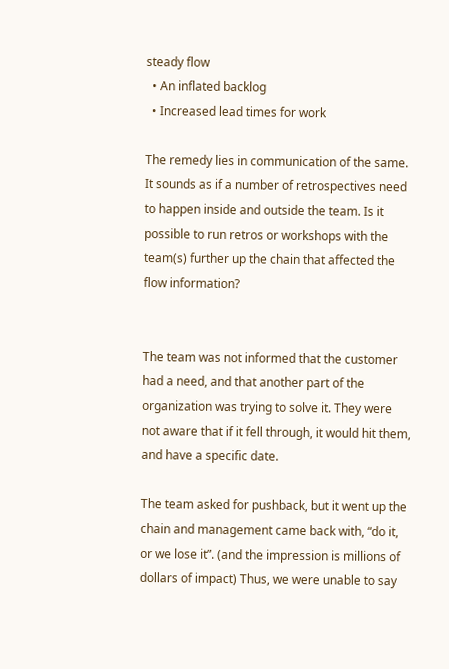steady flow
  • An inflated backlog
  • Increased lead times for work

The remedy lies in communication of the same. It sounds as if a number of retrospectives need to happen inside and outside the team. Is it possible to run retros or workshops with the team(s) further up the chain that affected the flow information?


The team was not informed that the customer had a need, and that another part of the organization was trying to solve it. They were not aware that if it fell through, it would hit them, and have a specific date.

The team asked for pushback, but it went up the chain and management came back with, “do it, or we lose it”. (and the impression is millions of dollars of impact) Thus, we were unable to say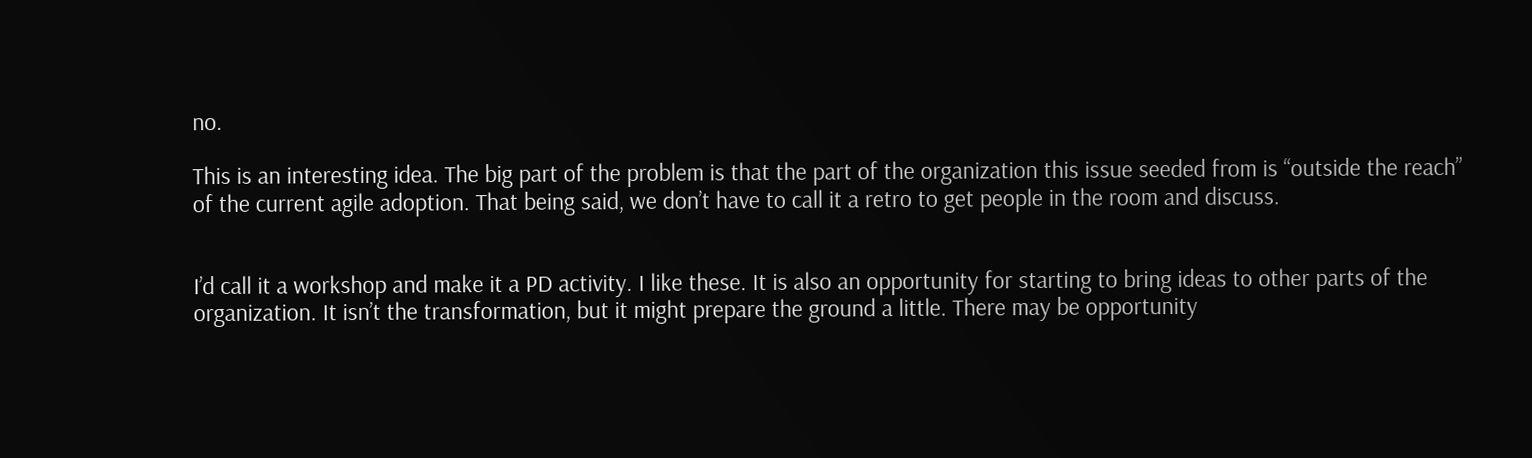no.

This is an interesting idea. The big part of the problem is that the part of the organization this issue seeded from is “outside the reach” of the current agile adoption. That being said, we don’t have to call it a retro to get people in the room and discuss.


I’d call it a workshop and make it a PD activity. I like these. It is also an opportunity for starting to bring ideas to other parts of the organization. It isn’t the transformation, but it might prepare the ground a little. There may be opportunity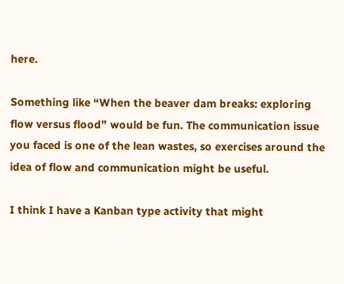here.

Something like “When the beaver dam breaks: exploring flow versus flood” would be fun. The communication issue you faced is one of the lean wastes, so exercises around the idea of flow and communication might be useful.

I think I have a Kanban type activity that might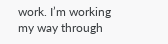work. I’m working my way through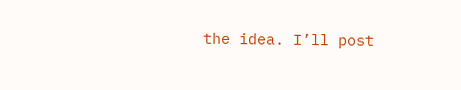the idea. I’ll post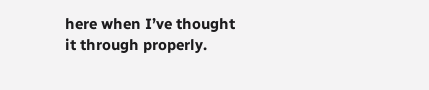here when I’ve thought it through properly.